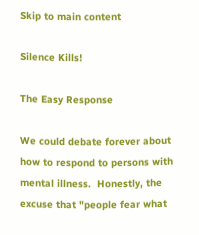Skip to main content

Silence Kills!

The Easy Response

We could debate forever about how to respond to persons with mental illness.  Honestly, the excuse that "people fear what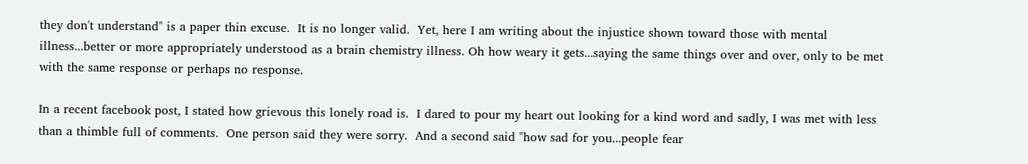they don't understand" is a paper thin excuse.  It is no longer valid.  Yet, here I am writing about the injustice shown toward those with mental illness...better or more appropriately understood as a brain chemistry illness. Oh how weary it gets...saying the same things over and over, only to be met with the same response or perhaps no response.

In a recent facebook post, I stated how grievous this lonely road is.  I dared to pour my heart out looking for a kind word and sadly, I was met with less than a thimble full of comments.  One person said they were sorry.  And a second said "how sad for you...people fear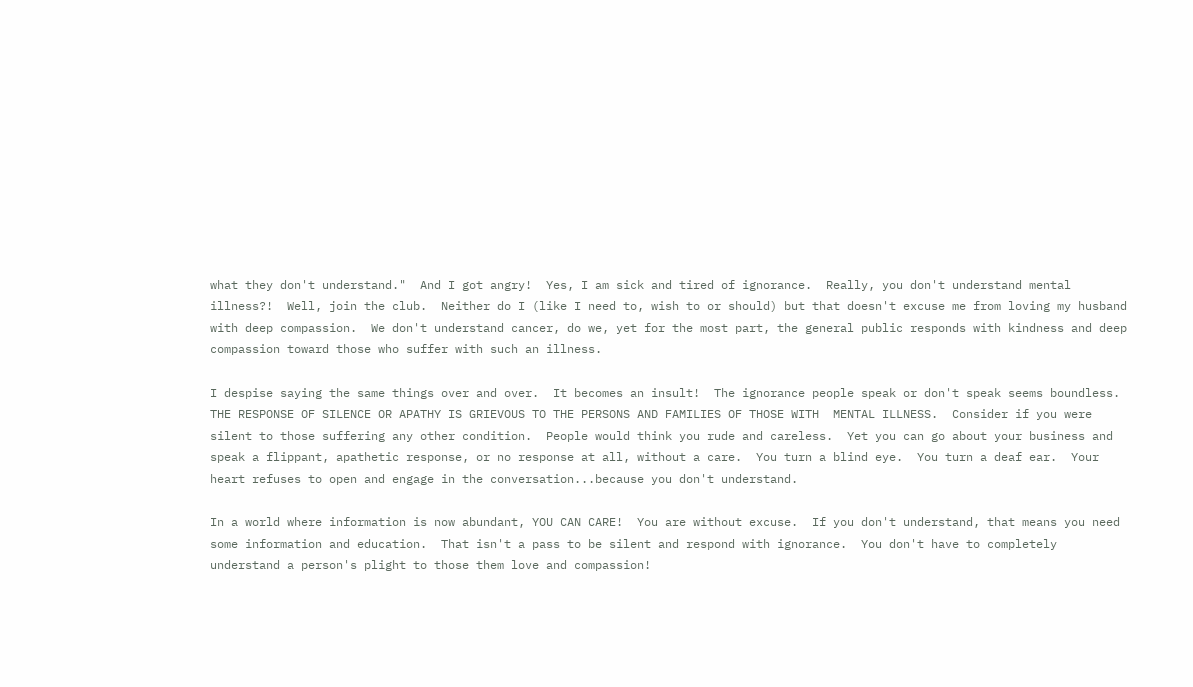what they don't understand."  And I got angry!  Yes, I am sick and tired of ignorance.  Really, you don't understand mental illness?!  Well, join the club.  Neither do I (like I need to, wish to or should) but that doesn't excuse me from loving my husband with deep compassion.  We don't understand cancer, do we, yet for the most part, the general public responds with kindness and deep compassion toward those who suffer with such an illness.

I despise saying the same things over and over.  It becomes an insult!  The ignorance people speak or don't speak seems boundless.  THE RESPONSE OF SILENCE OR APATHY IS GRIEVOUS TO THE PERSONS AND FAMILIES OF THOSE WITH  MENTAL ILLNESS.  Consider if you were silent to those suffering any other condition.  People would think you rude and careless.  Yet you can go about your business and speak a flippant, apathetic response, or no response at all, without a care.  You turn a blind eye.  You turn a deaf ear.  Your heart refuses to open and engage in the conversation...because you don't understand.

In a world where information is now abundant, YOU CAN CARE!  You are without excuse.  If you don't understand, that means you need some information and education.  That isn't a pass to be silent and respond with ignorance.  You don't have to completely understand a person's plight to those them love and compassion!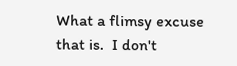What a flimsy excuse that is.  I don't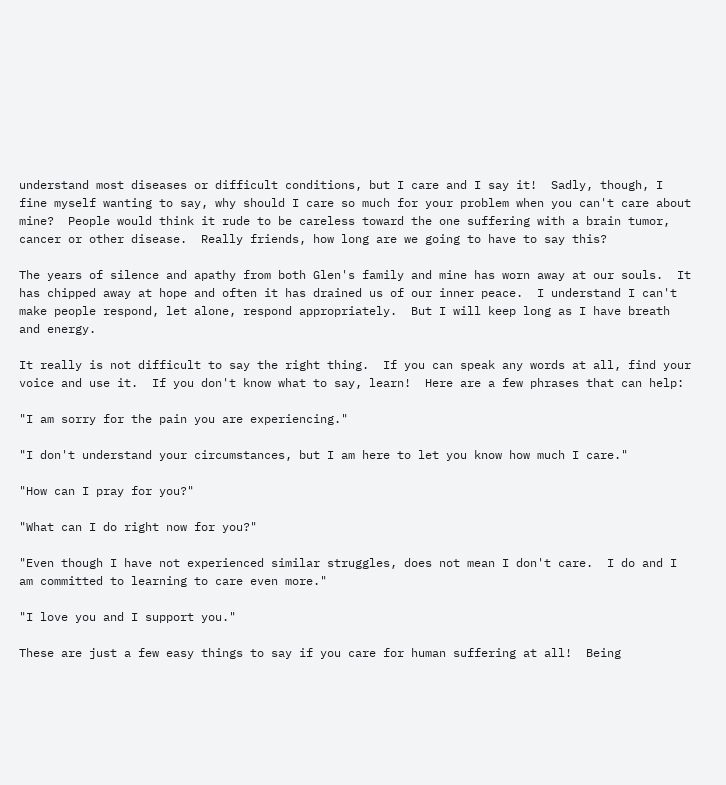understand most diseases or difficult conditions, but I care and I say it!  Sadly, though, I fine myself wanting to say, why should I care so much for your problem when you can't care about mine?  People would think it rude to be careless toward the one suffering with a brain tumor, cancer or other disease.  Really friends, how long are we going to have to say this?

The years of silence and apathy from both Glen's family and mine has worn away at our souls.  It has chipped away at hope and often it has drained us of our inner peace.  I understand I can't make people respond, let alone, respond appropriately.  But I will keep long as I have breath and energy.

It really is not difficult to say the right thing.  If you can speak any words at all, find your voice and use it.  If you don't know what to say, learn!  Here are a few phrases that can help:

"I am sorry for the pain you are experiencing."

"I don't understand your circumstances, but I am here to let you know how much I care."

"How can I pray for you?"

"What can I do right now for you?"

"Even though I have not experienced similar struggles, does not mean I don't care.  I do and I am committed to learning to care even more."

"I love you and I support you."

These are just a few easy things to say if you care for human suffering at all!  Being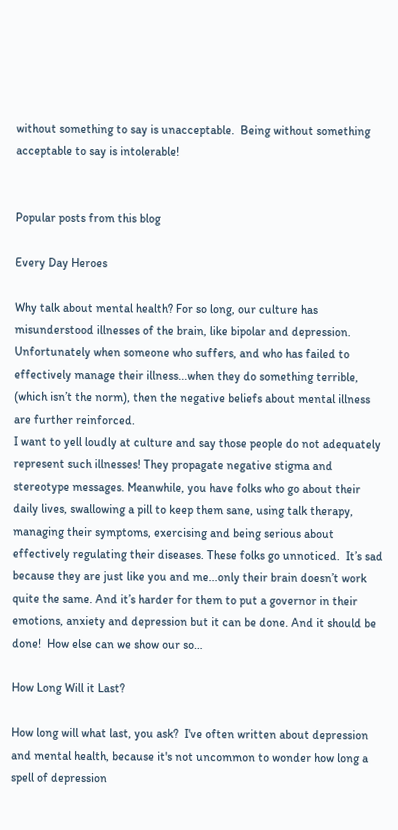without something to say is unacceptable.  Being without something acceptable to say is intolerable!


Popular posts from this blog

Every Day Heroes

Why talk about mental health? For so long, our culture has misunderstood illnesses of the brain, like bipolar and depression. Unfortunately when someone who suffers, and who has failed to effectively manage their illness...when they do something terrible, (which isn’t the norm), then the negative beliefs about mental illness are further reinforced.
I want to yell loudly at culture and say those people do not adequately represent such illnesses! They propagate negative stigma and stereotype messages. Meanwhile, you have folks who go about their daily lives, swallowing a pill to keep them sane, using talk therapy, managing their symptoms, exercising and being serious about effectively regulating their diseases. These folks go unnoticed.  It’s sad because they are just like you and me...only their brain doesn’t work quite the same. And it’s harder for them to put a governor in their emotions, anxiety and depression but it can be done. And it should be done!  How else can we show our so…

How Long Will it Last?

How long will what last, you ask?  I've often written about depression and mental health, because it's not uncommon to wonder how long a spell of depression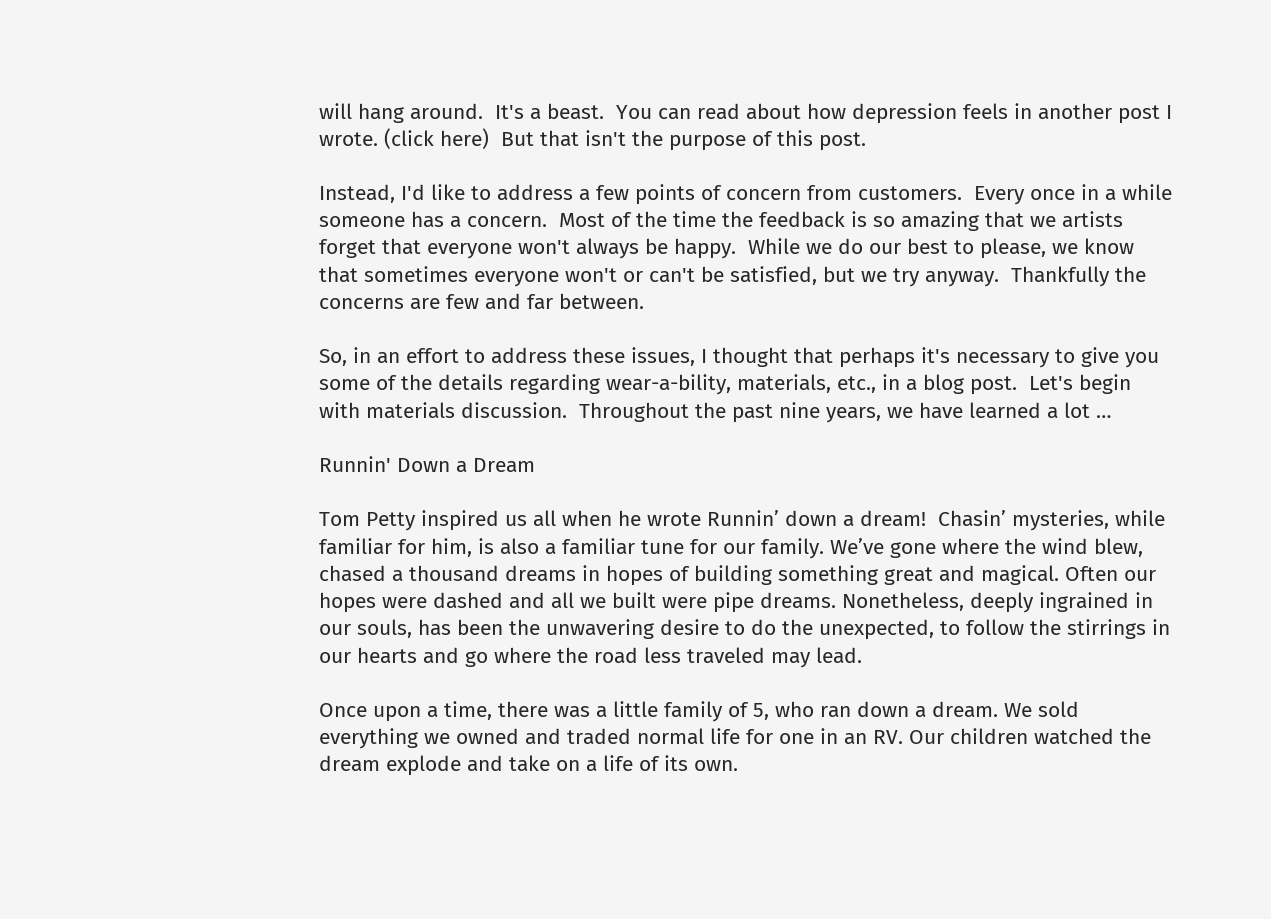will hang around.  It's a beast.  You can read about how depression feels in another post I wrote. (click here)  But that isn't the purpose of this post.

Instead, I'd like to address a few points of concern from customers.  Every once in a while someone has a concern.  Most of the time the feedback is so amazing that we artists forget that everyone won't always be happy.  While we do our best to please, we know that sometimes everyone won't or can't be satisfied, but we try anyway.  Thankfully the concerns are few and far between.

So, in an effort to address these issues, I thought that perhaps it's necessary to give you some of the details regarding wear-a-bility, materials, etc., in a blog post.  Let's begin with materials discussion.  Throughout the past nine years, we have learned a lot …

Runnin' Down a Dream

Tom Petty inspired us all when he wrote Runnin’ down a dream!  Chasin’ mysteries, while familiar for him, is also a familiar tune for our family. We’ve gone where the wind blew, chased a thousand dreams in hopes of building something great and magical. Often our hopes were dashed and all we built were pipe dreams. Nonetheless, deeply ingrained in our souls, has been the unwavering desire to do the unexpected, to follow the stirrings in our hearts and go where the road less traveled may lead.

Once upon a time, there was a little family of 5, who ran down a dream. We sold everything we owned and traded normal life for one in an RV. Our children watched the dream explode and take on a life of its own.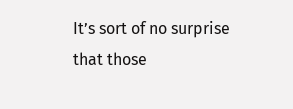It’s sort of no surprise that those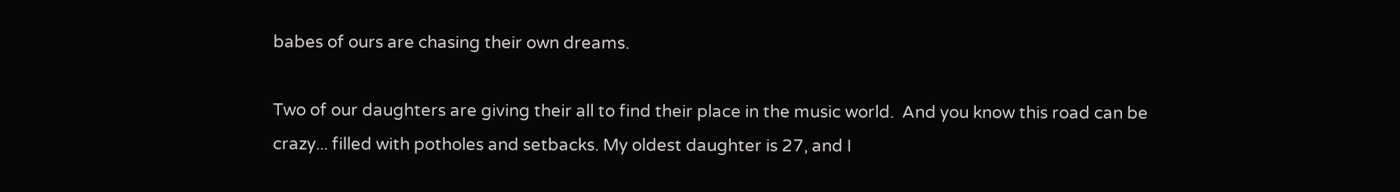babes of ours are chasing their own dreams.

Two of our daughters are giving their all to find their place in the music world.  And you know this road can be crazy... filled with potholes and setbacks. My oldest daughter is 27, and I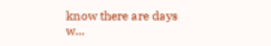know there are days w…